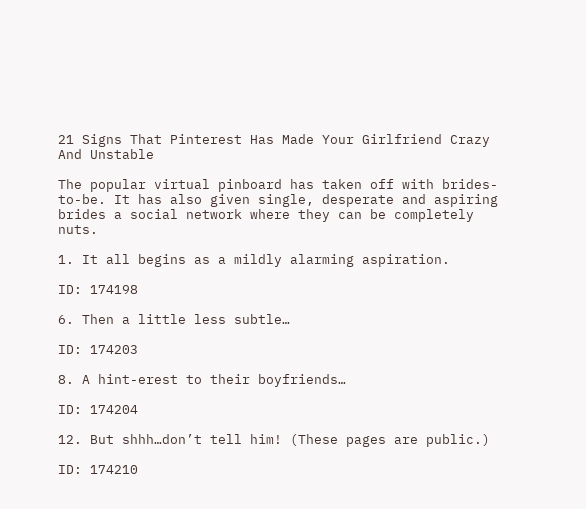21 Signs That Pinterest Has Made Your Girlfriend Crazy And Unstable

The popular virtual pinboard has taken off with brides-to-be. It has also given single, desperate and aspiring brides a social network where they can be completely nuts.

1. It all begins as a mildly alarming aspiration.

ID: 174198

6. Then a little less subtle…

ID: 174203

8. A hint-erest to their boyfriends…

ID: 174204

12. But shhh…don’t tell him! (These pages are public.)

ID: 174210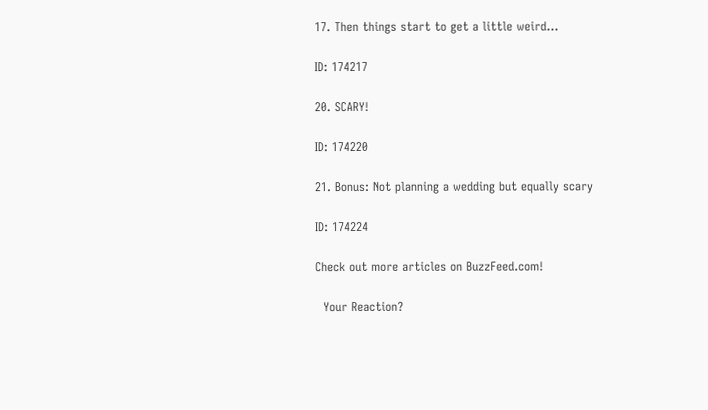17. Then things start to get a little weird…

ID: 174217

20. SCARY!

ID: 174220

21. Bonus: Not planning a wedding but equally scary

ID: 174224

Check out more articles on BuzzFeed.com!

  Your Reaction?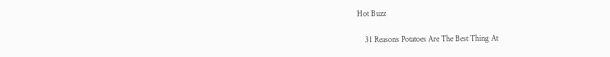Hot Buzz

    31 Reasons Potatoes Are The Best Thing At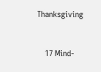Thanksgiving


    17 Mind-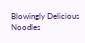Blowingly Delicious Noodles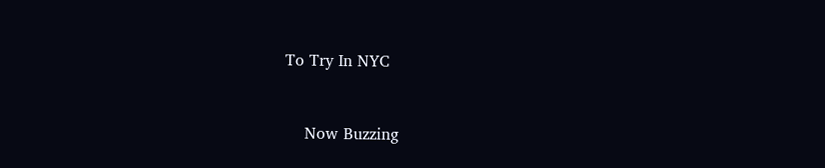To Try In NYC


    Now Buzzing